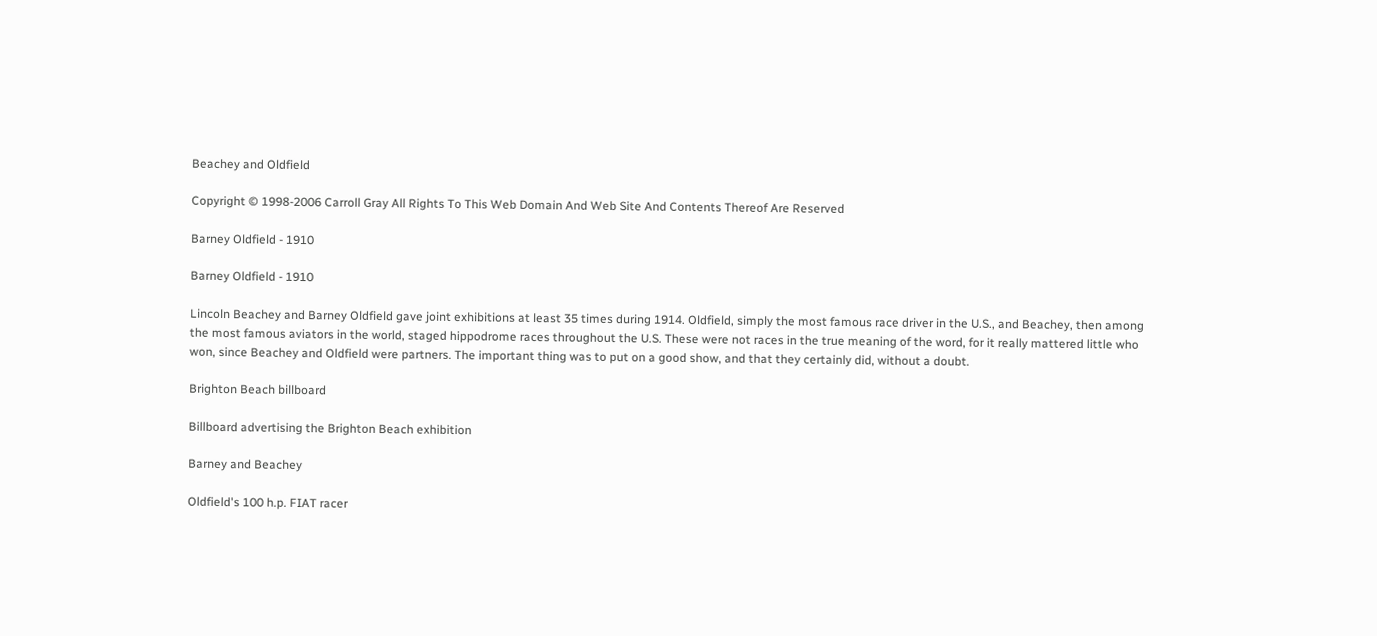Beachey and Oldfield

Copyright © 1998-2006 Carroll Gray All Rights To This Web Domain And Web Site And Contents Thereof Are Reserved

Barney Oldfield - 1910

Barney Oldfield - 1910

Lincoln Beachey and Barney Oldfield gave joint exhibitions at least 35 times during 1914. Oldfield, simply the most famous race driver in the U.S., and Beachey, then among the most famous aviators in the world, staged hippodrome races throughout the U.S. These were not races in the true meaning of the word, for it really mattered little who won, since Beachey and Oldfield were partners. The important thing was to put on a good show, and that they certainly did, without a doubt.

Brighton Beach billboard

Billboard advertising the Brighton Beach exhibition

Barney and Beachey

Oldfield's 100 h.p. FIAT racer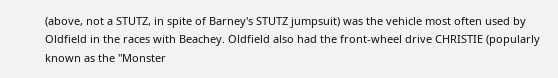(above, not a STUTZ, in spite of Barney's STUTZ jumpsuit) was the vehicle most often used by Oldfield in the races with Beachey. Oldfield also had the front-wheel drive CHRISTIE (popularly known as the "Monster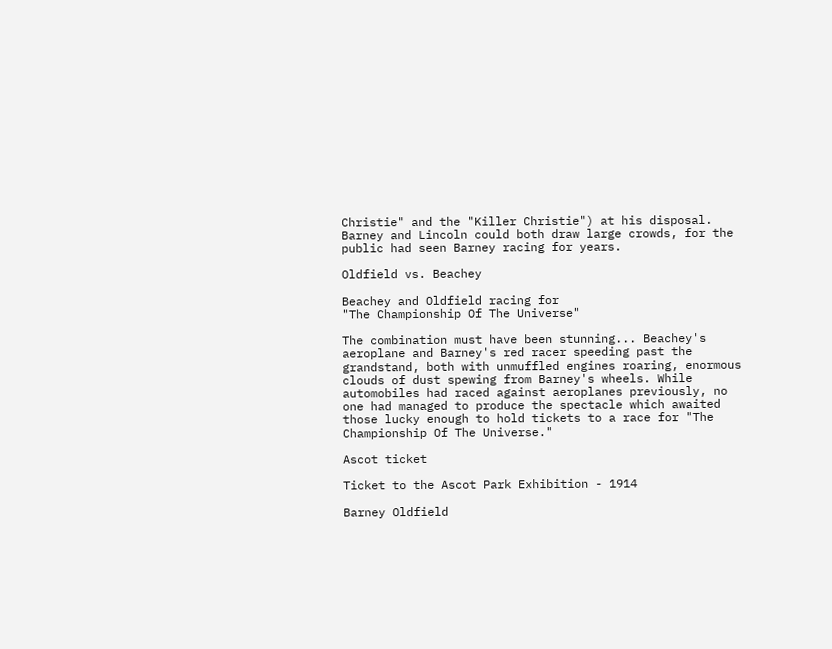Christie" and the "Killer Christie") at his disposal. Barney and Lincoln could both draw large crowds, for the public had seen Barney racing for years.

Oldfield vs. Beachey

Beachey and Oldfield racing for
"The Championship Of The Universe"

The combination must have been stunning... Beachey's aeroplane and Barney's red racer speeding past the grandstand, both with unmuffled engines roaring, enormous clouds of dust spewing from Barney's wheels. While automobiles had raced against aeroplanes previously, no one had managed to produce the spectacle which awaited those lucky enough to hold tickets to a race for "The Championship Of The Universe."

Ascot ticket

Ticket to the Ascot Park Exhibition - 1914

Barney Oldfield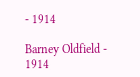- 1914

Barney Oldfield - 1914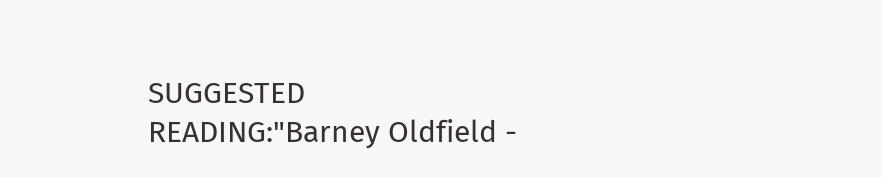SUGGESTED READING:"Barney Oldfield -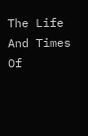The Life And Times Of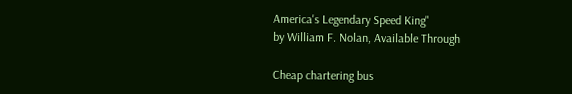America's Legendary Speed King"
by William F. Nolan, Available Through

Cheap chartering bus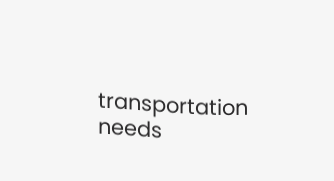transportation needs